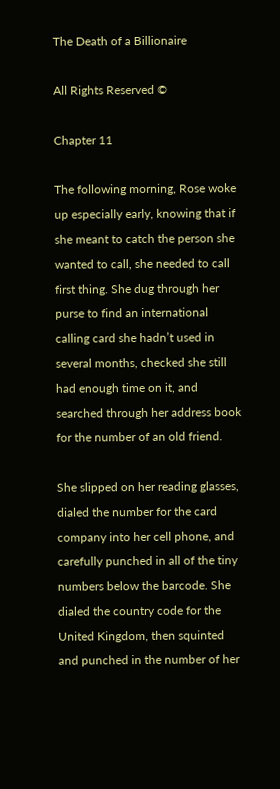The Death of a Billionaire

All Rights Reserved ©

Chapter 11

The following morning, Rose woke up especially early, knowing that if she meant to catch the person she wanted to call, she needed to call first thing. She dug through her purse to find an international calling card she hadn’t used in several months, checked she still had enough time on it, and searched through her address book for the number of an old friend.

She slipped on her reading glasses, dialed the number for the card company into her cell phone, and carefully punched in all of the tiny numbers below the barcode. She dialed the country code for the United Kingdom, then squinted and punched in the number of her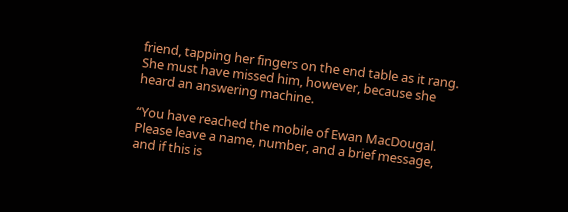friend, tapping her fingers on the end table as it rang. She must have missed him, however, because she heard an answering machine.

“You have reached the mobile of Ewan MacDougal. Please leave a name, number, and a brief message, and if this is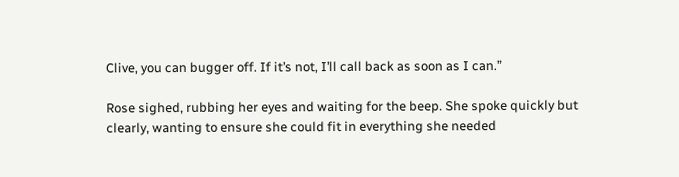Clive, you can bugger off. If it’s not, I’ll call back as soon as I can.”

Rose sighed, rubbing her eyes and waiting for the beep. She spoke quickly but clearly, wanting to ensure she could fit in everything she needed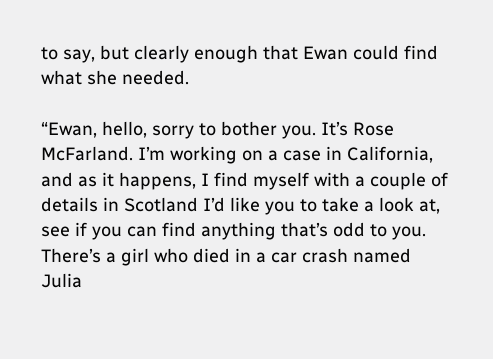to say, but clearly enough that Ewan could find what she needed.

“Ewan, hello, sorry to bother you. It’s Rose McFarland. I’m working on a case in California, and as it happens, I find myself with a couple of details in Scotland I’d like you to take a look at, see if you can find anything that’s odd to you. There’s a girl who died in a car crash named Julia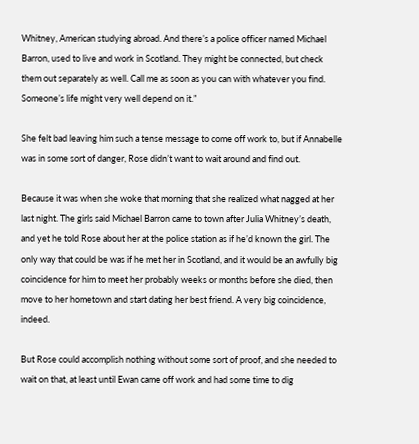Whitney, American studying abroad. And there’s a police officer named Michael Barron, used to live and work in Scotland. They might be connected, but check them out separately as well. Call me as soon as you can with whatever you find. Someone’s life might very well depend on it.”

She felt bad leaving him such a tense message to come off work to, but if Annabelle was in some sort of danger, Rose didn’t want to wait around and find out.

Because it was when she woke that morning that she realized what nagged at her last night. The girls said Michael Barron came to town after Julia Whitney’s death, and yet he told Rose about her at the police station as if he’d known the girl. The only way that could be was if he met her in Scotland, and it would be an awfully big coincidence for him to meet her probably weeks or months before she died, then move to her hometown and start dating her best friend. A very big coincidence, indeed.

But Rose could accomplish nothing without some sort of proof, and she needed to wait on that, at least until Ewan came off work and had some time to dig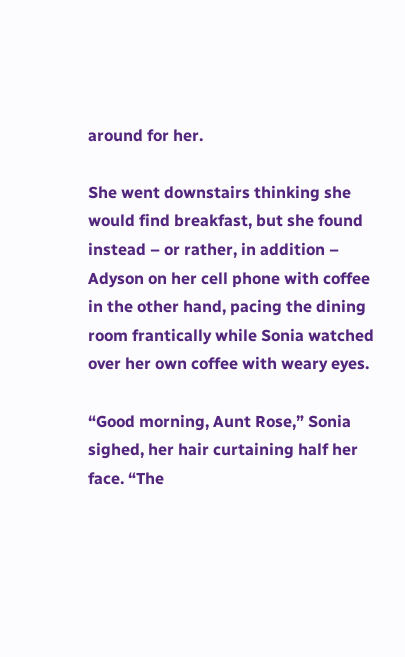around for her.

She went downstairs thinking she would find breakfast, but she found instead – or rather, in addition – Adyson on her cell phone with coffee in the other hand, pacing the dining room frantically while Sonia watched over her own coffee with weary eyes.

“Good morning, Aunt Rose,” Sonia sighed, her hair curtaining half her face. “The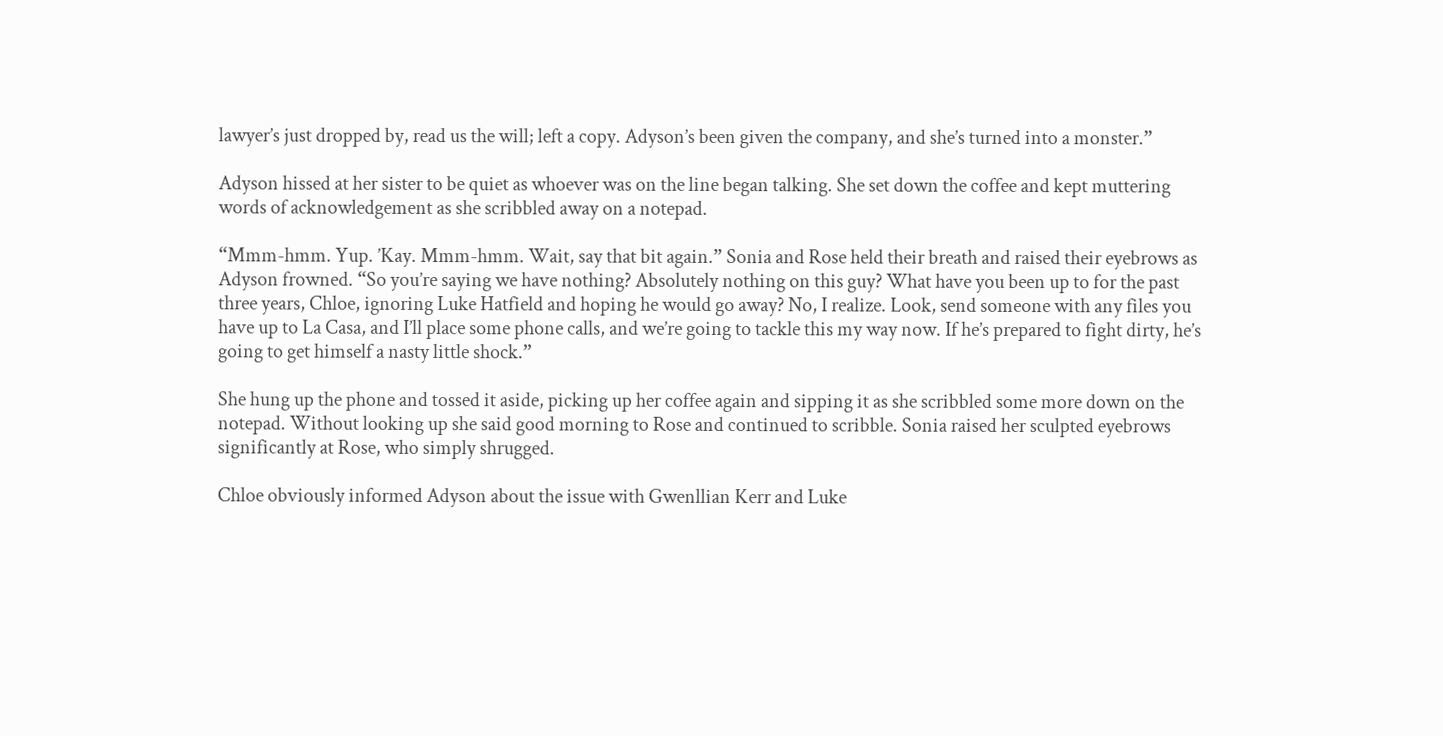lawyer’s just dropped by, read us the will; left a copy. Adyson’s been given the company, and she’s turned into a monster.”

Adyson hissed at her sister to be quiet as whoever was on the line began talking. She set down the coffee and kept muttering words of acknowledgement as she scribbled away on a notepad.

“Mmm-hmm. Yup. ’Kay. Mmm-hmm. Wait, say that bit again.” Sonia and Rose held their breath and raised their eyebrows as Adyson frowned. “So you’re saying we have nothing? Absolutely nothing on this guy? What have you been up to for the past three years, Chloe, ignoring Luke Hatfield and hoping he would go away? No, I realize. Look, send someone with any files you have up to La Casa, and I’ll place some phone calls, and we’re going to tackle this my way now. If he’s prepared to fight dirty, he’s going to get himself a nasty little shock.”

She hung up the phone and tossed it aside, picking up her coffee again and sipping it as she scribbled some more down on the notepad. Without looking up she said good morning to Rose and continued to scribble. Sonia raised her sculpted eyebrows significantly at Rose, who simply shrugged.

Chloe obviously informed Adyson about the issue with Gwenllian Kerr and Luke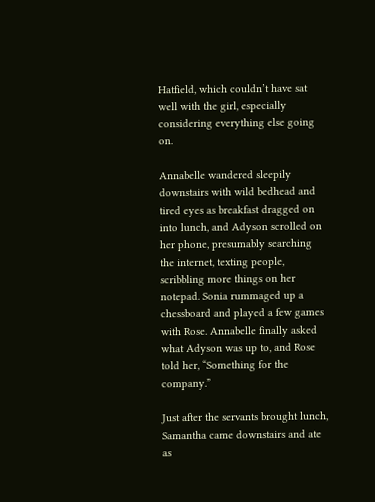Hatfield, which couldn’t have sat well with the girl, especially considering everything else going on.

Annabelle wandered sleepily downstairs with wild bedhead and tired eyes as breakfast dragged on into lunch, and Adyson scrolled on her phone, presumably searching the internet, texting people, scribbling more things on her notepad. Sonia rummaged up a chessboard and played a few games with Rose. Annabelle finally asked what Adyson was up to, and Rose told her, “Something for the company.”

Just after the servants brought lunch, Samantha came downstairs and ate as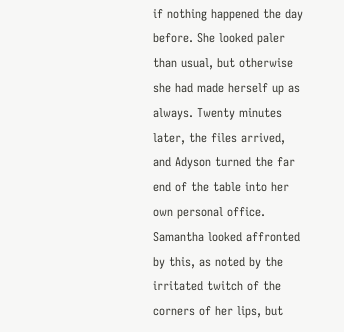if nothing happened the day before. She looked paler than usual, but otherwise she had made herself up as always. Twenty minutes later, the files arrived, and Adyson turned the far end of the table into her own personal office. Samantha looked affronted by this, as noted by the irritated twitch of the corners of her lips, but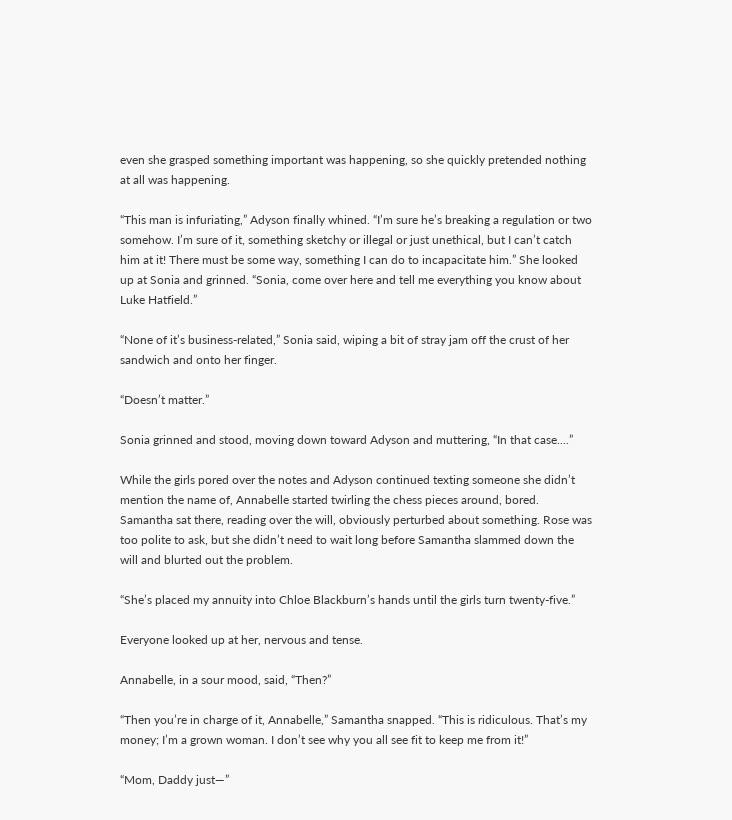even she grasped something important was happening, so she quickly pretended nothing at all was happening.

“This man is infuriating,” Adyson finally whined. “I’m sure he’s breaking a regulation or two somehow. I’m sure of it, something sketchy or illegal or just unethical, but I can’t catch him at it! There must be some way, something I can do to incapacitate him.” She looked up at Sonia and grinned. “Sonia, come over here and tell me everything you know about Luke Hatfield.”

“None of it’s business-related,” Sonia said, wiping a bit of stray jam off the crust of her sandwich and onto her finger.

“Doesn’t matter.”

Sonia grinned and stood, moving down toward Adyson and muttering, “In that case....”

While the girls pored over the notes and Adyson continued texting someone she didn’t mention the name of, Annabelle started twirling the chess pieces around, bored. Samantha sat there, reading over the will, obviously perturbed about something. Rose was too polite to ask, but she didn’t need to wait long before Samantha slammed down the will and blurted out the problem.

“She’s placed my annuity into Chloe Blackburn’s hands until the girls turn twenty-five.”

Everyone looked up at her, nervous and tense.

Annabelle, in a sour mood, said, “Then?”

“Then you’re in charge of it, Annabelle,” Samantha snapped. “This is ridiculous. That’s my money; I’m a grown woman. I don’t see why you all see fit to keep me from it!”

“Mom, Daddy just—”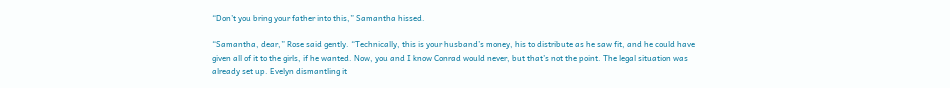“Don’t you bring your father into this,” Samantha hissed.

“Samantha, dear,” Rose said gently. “Technically, this is your husband’s money, his to distribute as he saw fit, and he could have given all of it to the girls, if he wanted. Now, you and I know Conrad would never, but that’s not the point. The legal situation was already set up. Evelyn dismantling it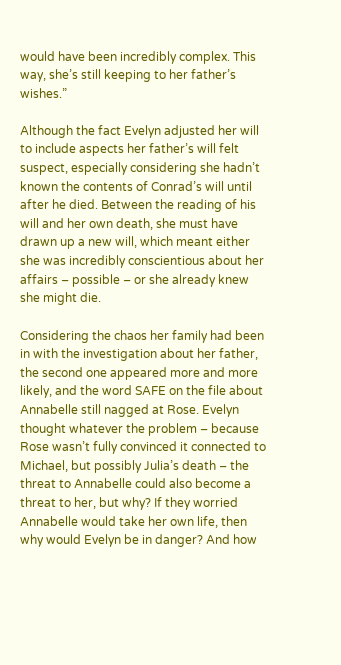would have been incredibly complex. This way, she’s still keeping to her father’s wishes.”

Although the fact Evelyn adjusted her will to include aspects her father’s will felt suspect, especially considering she hadn’t known the contents of Conrad’s will until after he died. Between the reading of his will and her own death, she must have drawn up a new will, which meant either she was incredibly conscientious about her affairs – possible – or she already knew she might die.

Considering the chaos her family had been in with the investigation about her father, the second one appeared more and more likely, and the word SAFE on the file about Annabelle still nagged at Rose. Evelyn thought whatever the problem – because Rose wasn’t fully convinced it connected to Michael, but possibly Julia’s death – the threat to Annabelle could also become a threat to her, but why? If they worried Annabelle would take her own life, then why would Evelyn be in danger? And how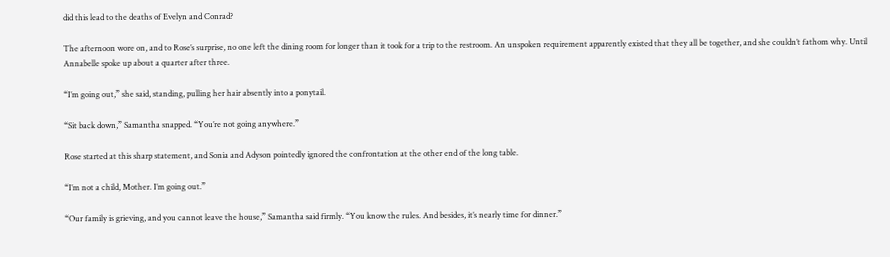did this lead to the deaths of Evelyn and Conrad?

The afternoon wore on, and to Rose’s surprise, no one left the dining room for longer than it took for a trip to the restroom. An unspoken requirement apparently existed that they all be together, and she couldn’t fathom why. Until Annabelle spoke up about a quarter after three.

“I’m going out,” she said, standing, pulling her hair absently into a ponytail.

“Sit back down,” Samantha snapped. “You’re not going anywhere.”

Rose started at this sharp statement, and Sonia and Adyson pointedly ignored the confrontation at the other end of the long table.

“I’m not a child, Mother. I’m going out.”

“Our family is grieving, and you cannot leave the house,” Samantha said firmly. “You know the rules. And besides, it’s nearly time for dinner.”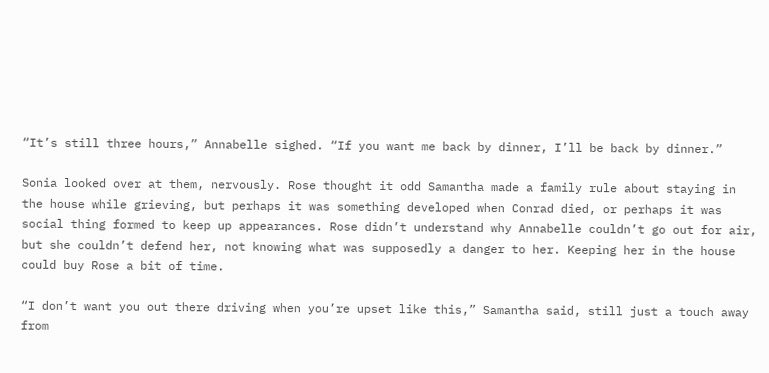“It’s still three hours,” Annabelle sighed. “If you want me back by dinner, I’ll be back by dinner.”

Sonia looked over at them, nervously. Rose thought it odd Samantha made a family rule about staying in the house while grieving, but perhaps it was something developed when Conrad died, or perhaps it was social thing formed to keep up appearances. Rose didn’t understand why Annabelle couldn’t go out for air, but she couldn’t defend her, not knowing what was supposedly a danger to her. Keeping her in the house could buy Rose a bit of time.

“I don’t want you out there driving when you’re upset like this,” Samantha said, still just a touch away from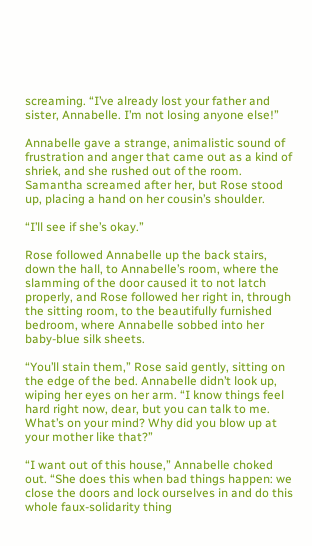screaming. “I’ve already lost your father and sister, Annabelle. I’m not losing anyone else!”

Annabelle gave a strange, animalistic sound of frustration and anger that came out as a kind of shriek, and she rushed out of the room. Samantha screamed after her, but Rose stood up, placing a hand on her cousin’s shoulder.

“I’ll see if she’s okay.”

Rose followed Annabelle up the back stairs, down the hall, to Annabelle’s room, where the slamming of the door caused it to not latch properly, and Rose followed her right in, through the sitting room, to the beautifully furnished bedroom, where Annabelle sobbed into her baby-blue silk sheets.

“You’ll stain them,” Rose said gently, sitting on the edge of the bed. Annabelle didn’t look up, wiping her eyes on her arm. “I know things feel hard right now, dear, but you can talk to me. What’s on your mind? Why did you blow up at your mother like that?”

“I want out of this house,” Annabelle choked out. “She does this when bad things happen: we close the doors and lock ourselves in and do this whole faux-solidarity thing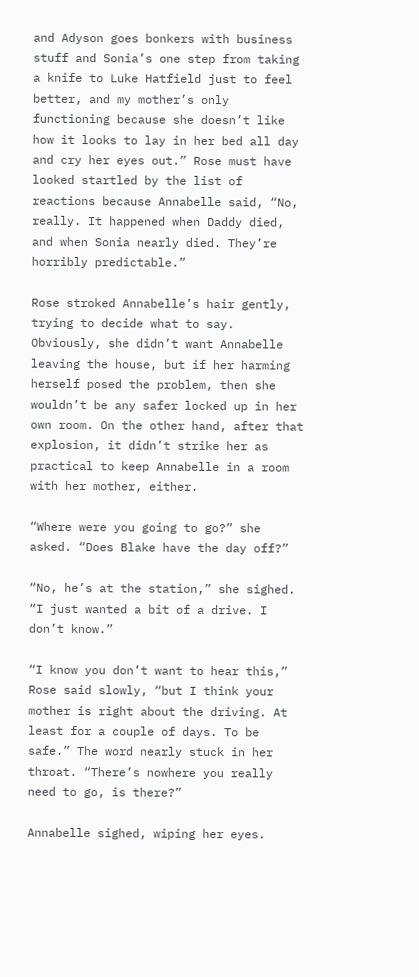and Adyson goes bonkers with business stuff and Sonia’s one step from taking a knife to Luke Hatfield just to feel better, and my mother’s only functioning because she doesn’t like how it looks to lay in her bed all day and cry her eyes out.” Rose must have looked startled by the list of reactions because Annabelle said, “No, really. It happened when Daddy died, and when Sonia nearly died. They’re horribly predictable.”

Rose stroked Annabelle’s hair gently, trying to decide what to say. Obviously, she didn’t want Annabelle leaving the house, but if her harming herself posed the problem, then she wouldn’t be any safer locked up in her own room. On the other hand, after that explosion, it didn’t strike her as practical to keep Annabelle in a room with her mother, either.

“Where were you going to go?” she asked. “Does Blake have the day off?”

“No, he’s at the station,” she sighed. “I just wanted a bit of a drive. I don’t know.”

“I know you don’t want to hear this,” Rose said slowly, “but I think your mother is right about the driving. At least for a couple of days. To be safe.” The word nearly stuck in her throat. “There’s nowhere you really need to go, is there?”

Annabelle sighed, wiping her eyes.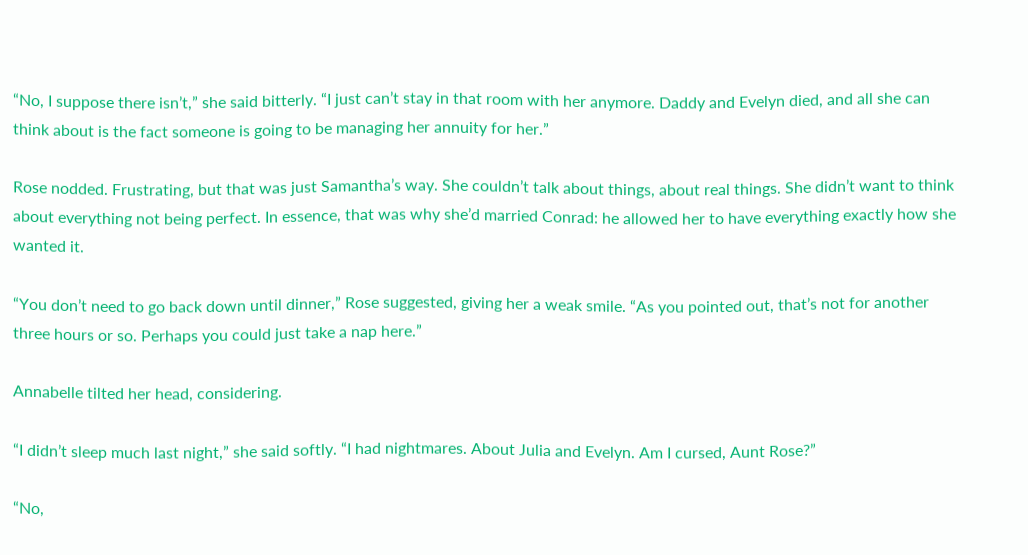“No, I suppose there isn’t,” she said bitterly. “I just can’t stay in that room with her anymore. Daddy and Evelyn died, and all she can think about is the fact someone is going to be managing her annuity for her.”

Rose nodded. Frustrating, but that was just Samantha’s way. She couldn’t talk about things, about real things. She didn’t want to think about everything not being perfect. In essence, that was why she’d married Conrad: he allowed her to have everything exactly how she wanted it.

“You don’t need to go back down until dinner,” Rose suggested, giving her a weak smile. “As you pointed out, that’s not for another three hours or so. Perhaps you could just take a nap here.”

Annabelle tilted her head, considering.

“I didn’t sleep much last night,” she said softly. “I had nightmares. About Julia and Evelyn. Am I cursed, Aunt Rose?”

“No,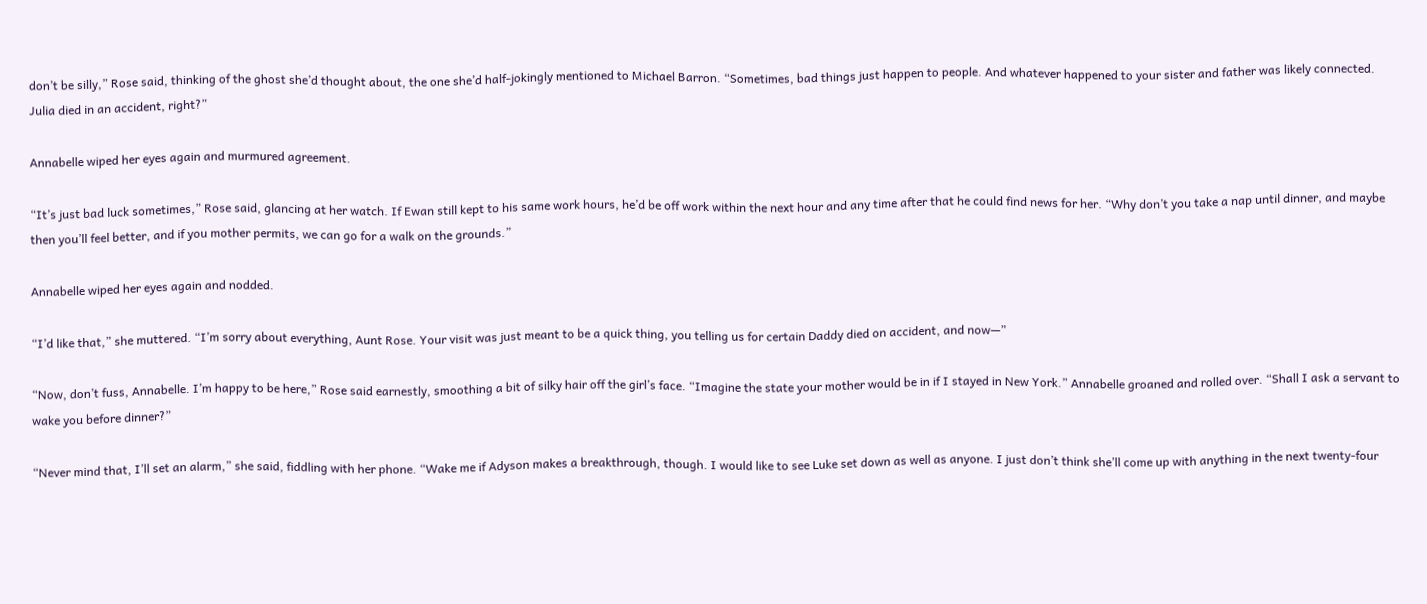don’t be silly,” Rose said, thinking of the ghost she’d thought about, the one she’d half-jokingly mentioned to Michael Barron. “Sometimes, bad things just happen to people. And whatever happened to your sister and father was likely connected. Julia died in an accident, right?”

Annabelle wiped her eyes again and murmured agreement.

“It’s just bad luck sometimes,” Rose said, glancing at her watch. If Ewan still kept to his same work hours, he’d be off work within the next hour and any time after that he could find news for her. “Why don’t you take a nap until dinner, and maybe then you’ll feel better, and if you mother permits, we can go for a walk on the grounds.”

Annabelle wiped her eyes again and nodded.

“I’d like that,” she muttered. “I’m sorry about everything, Aunt Rose. Your visit was just meant to be a quick thing, you telling us for certain Daddy died on accident, and now—”

“Now, don’t fuss, Annabelle. I’m happy to be here,” Rose said earnestly, smoothing a bit of silky hair off the girl’s face. “Imagine the state your mother would be in if I stayed in New York.” Annabelle groaned and rolled over. “Shall I ask a servant to wake you before dinner?”

“Never mind that, I’ll set an alarm,” she said, fiddling with her phone. “Wake me if Adyson makes a breakthrough, though. I would like to see Luke set down as well as anyone. I just don’t think she’ll come up with anything in the next twenty-four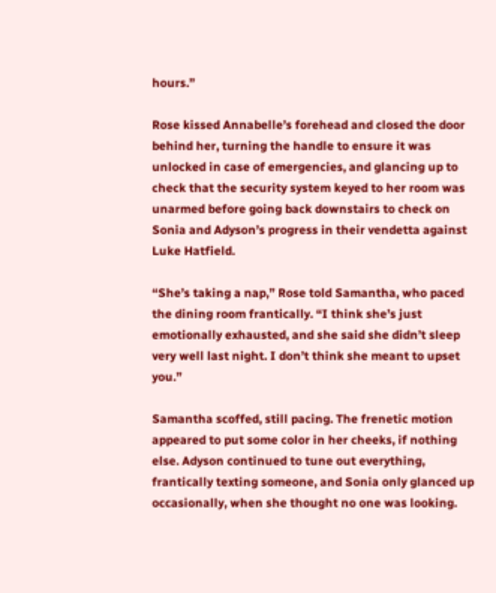hours.”

Rose kissed Annabelle’s forehead and closed the door behind her, turning the handle to ensure it was unlocked in case of emergencies, and glancing up to check that the security system keyed to her room was unarmed before going back downstairs to check on Sonia and Adyson’s progress in their vendetta against Luke Hatfield.

“She’s taking a nap,” Rose told Samantha, who paced the dining room frantically. “I think she’s just emotionally exhausted, and she said she didn’t sleep very well last night. I don’t think she meant to upset you.”

Samantha scoffed, still pacing. The frenetic motion appeared to put some color in her cheeks, if nothing else. Adyson continued to tune out everything, frantically texting someone, and Sonia only glanced up occasionally, when she thought no one was looking.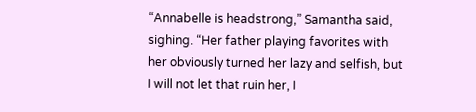“Annabelle is headstrong,” Samantha said, sighing. “Her father playing favorites with her obviously turned her lazy and selfish, but I will not let that ruin her, I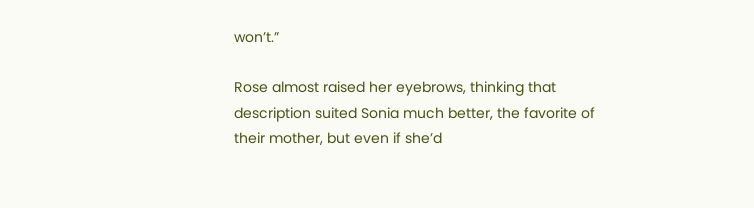won’t.”

Rose almost raised her eyebrows, thinking that description suited Sonia much better, the favorite of their mother, but even if she’d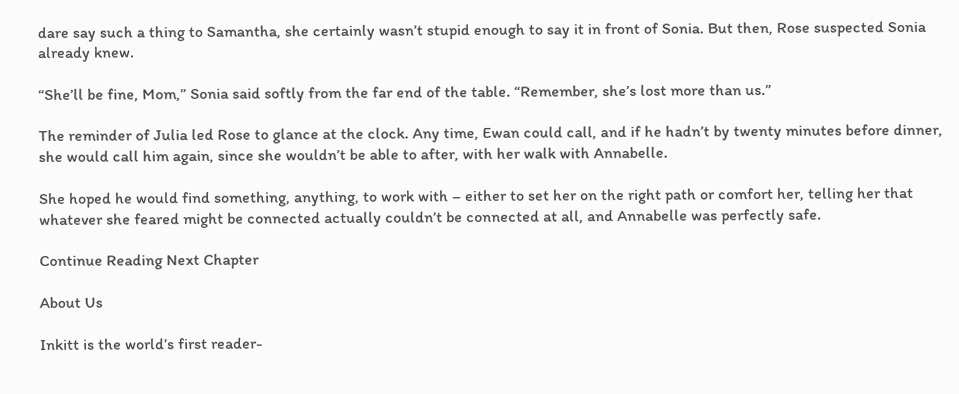dare say such a thing to Samantha, she certainly wasn’t stupid enough to say it in front of Sonia. But then, Rose suspected Sonia already knew.

“She’ll be fine, Mom,” Sonia said softly from the far end of the table. “Remember, she’s lost more than us.”

The reminder of Julia led Rose to glance at the clock. Any time, Ewan could call, and if he hadn’t by twenty minutes before dinner, she would call him again, since she wouldn’t be able to after, with her walk with Annabelle.

She hoped he would find something, anything, to work with – either to set her on the right path or comfort her, telling her that whatever she feared might be connected actually couldn’t be connected at all, and Annabelle was perfectly safe.

Continue Reading Next Chapter

About Us

Inkitt is the world’s first reader-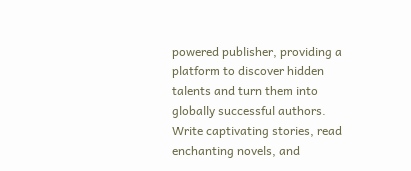powered publisher, providing a platform to discover hidden talents and turn them into globally successful authors. Write captivating stories, read enchanting novels, and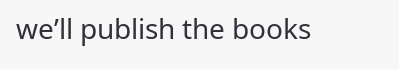we’ll publish the books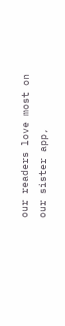our readers love most on our sister app,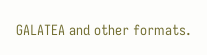GALATEA and other formats.